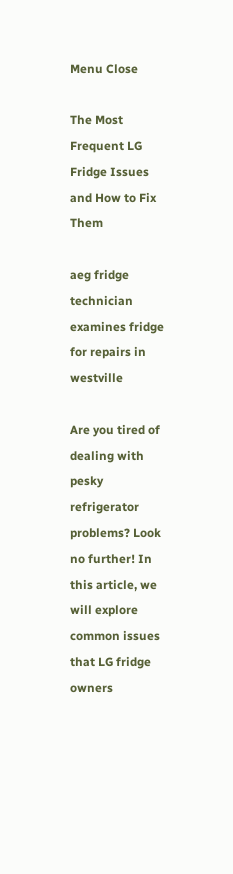Menu Close

The Most Frequent LG Fridge Issues and How to Fix Them

aeg fridge technician examines fridge for repairs in westville

Are you tired of dealing with pesky refrigerator problems? Look no further! In this article, we will explore common issues that LG fridge owners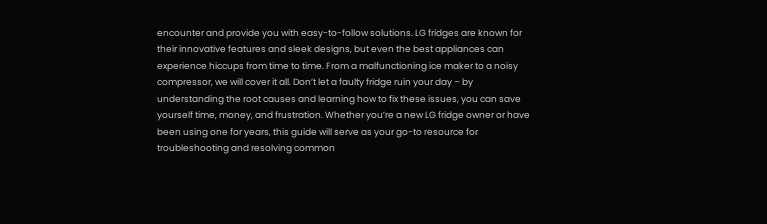encounter and provide you with easy-to-follow solutions. LG fridges are known for their innovative features and sleek designs, but even the best appliances can experience hiccups from time to time. From a malfunctioning ice maker to a noisy compressor, we will cover it all. Don’t let a faulty fridge ruin your day – by understanding the root causes and learning how to fix these issues, you can save yourself time, money, and frustration. Whether you’re a new LG fridge owner or have been using one for years, this guide will serve as your go-to resource for troubleshooting and resolving common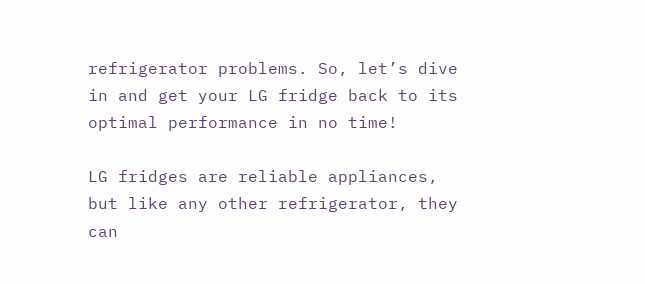refrigerator problems. So, let’s dive in and get your LG fridge back to its optimal performance in no time!

LG fridges are reliable appliances, but like any other refrigerator, they can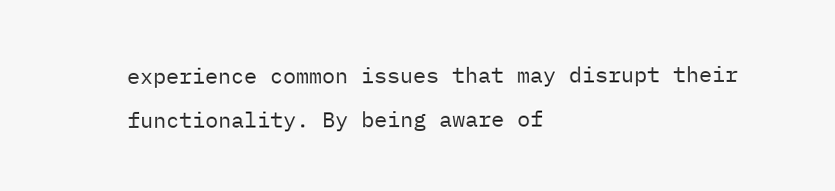experience common issues that may disrupt their functionality. By being aware of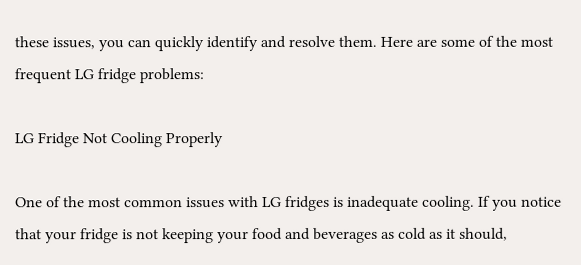these issues, you can quickly identify and resolve them. Here are some of the most frequent LG fridge problems:

LG Fridge Not Cooling Properly

One of the most common issues with LG fridges is inadequate cooling. If you notice that your fridge is not keeping your food and beverages as cold as it should,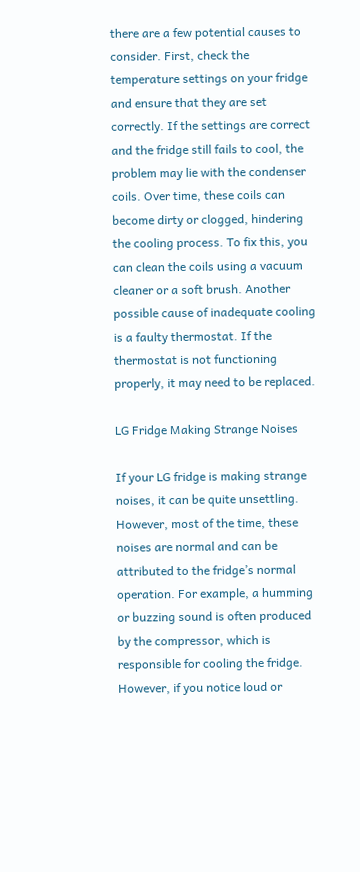there are a few potential causes to consider. First, check the temperature settings on your fridge and ensure that they are set correctly. If the settings are correct and the fridge still fails to cool, the problem may lie with the condenser coils. Over time, these coils can become dirty or clogged, hindering the cooling process. To fix this, you can clean the coils using a vacuum cleaner or a soft brush. Another possible cause of inadequate cooling is a faulty thermostat. If the thermostat is not functioning properly, it may need to be replaced.

LG Fridge Making Strange Noises

If your LG fridge is making strange noises, it can be quite unsettling. However, most of the time, these noises are normal and can be attributed to the fridge’s normal operation. For example, a humming or buzzing sound is often produced by the compressor, which is responsible for cooling the fridge. However, if you notice loud or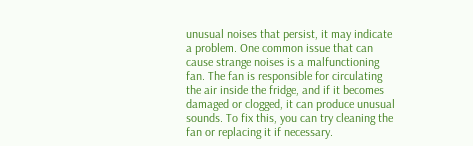unusual noises that persist, it may indicate a problem. One common issue that can cause strange noises is a malfunctioning fan. The fan is responsible for circulating the air inside the fridge, and if it becomes damaged or clogged, it can produce unusual sounds. To fix this, you can try cleaning the fan or replacing it if necessary.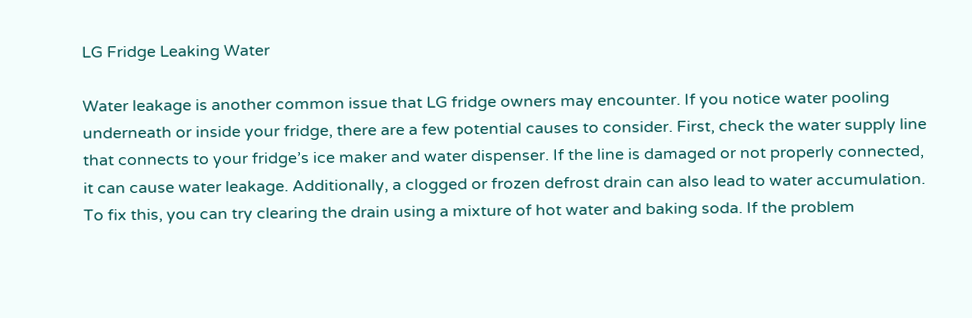LG Fridge Leaking Water

Water leakage is another common issue that LG fridge owners may encounter. If you notice water pooling underneath or inside your fridge, there are a few potential causes to consider. First, check the water supply line that connects to your fridge’s ice maker and water dispenser. If the line is damaged or not properly connected, it can cause water leakage. Additionally, a clogged or frozen defrost drain can also lead to water accumulation. To fix this, you can try clearing the drain using a mixture of hot water and baking soda. If the problem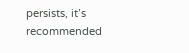persists, it’s recommended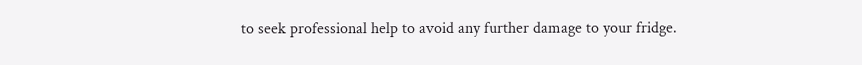to seek professional help to avoid any further damage to your fridge.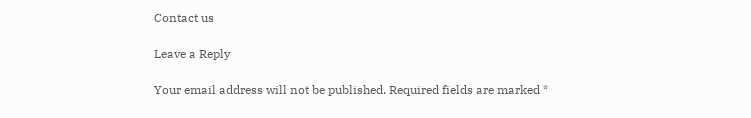Contact us

Leave a Reply

Your email address will not be published. Required fields are marked *